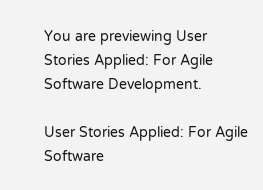You are previewing User Stories Applied: For Agile Software Development.

User Stories Applied: For Agile Software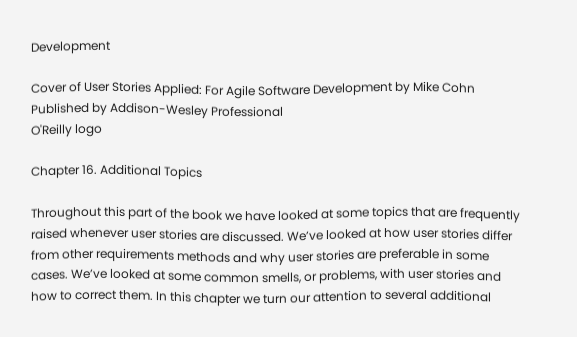Development

Cover of User Stories Applied: For Agile Software Development by Mike Cohn Published by Addison-Wesley Professional
O'Reilly logo

Chapter 16. Additional Topics

Throughout this part of the book we have looked at some topics that are frequently raised whenever user stories are discussed. We’ve looked at how user stories differ from other requirements methods and why user stories are preferable in some cases. We’ve looked at some common smells, or problems, with user stories and how to correct them. In this chapter we turn our attention to several additional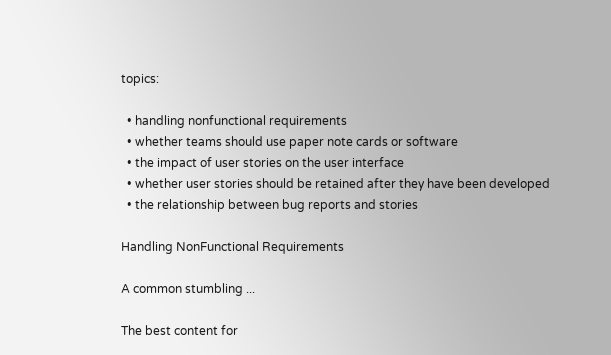topics:

  • handling nonfunctional requirements
  • whether teams should use paper note cards or software
  • the impact of user stories on the user interface
  • whether user stories should be retained after they have been developed
  • the relationship between bug reports and stories

Handling NonFunctional Requirements

A common stumbling ...

The best content for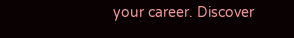your career. Discover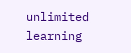unlimited learning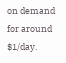on demand for around $1/day.